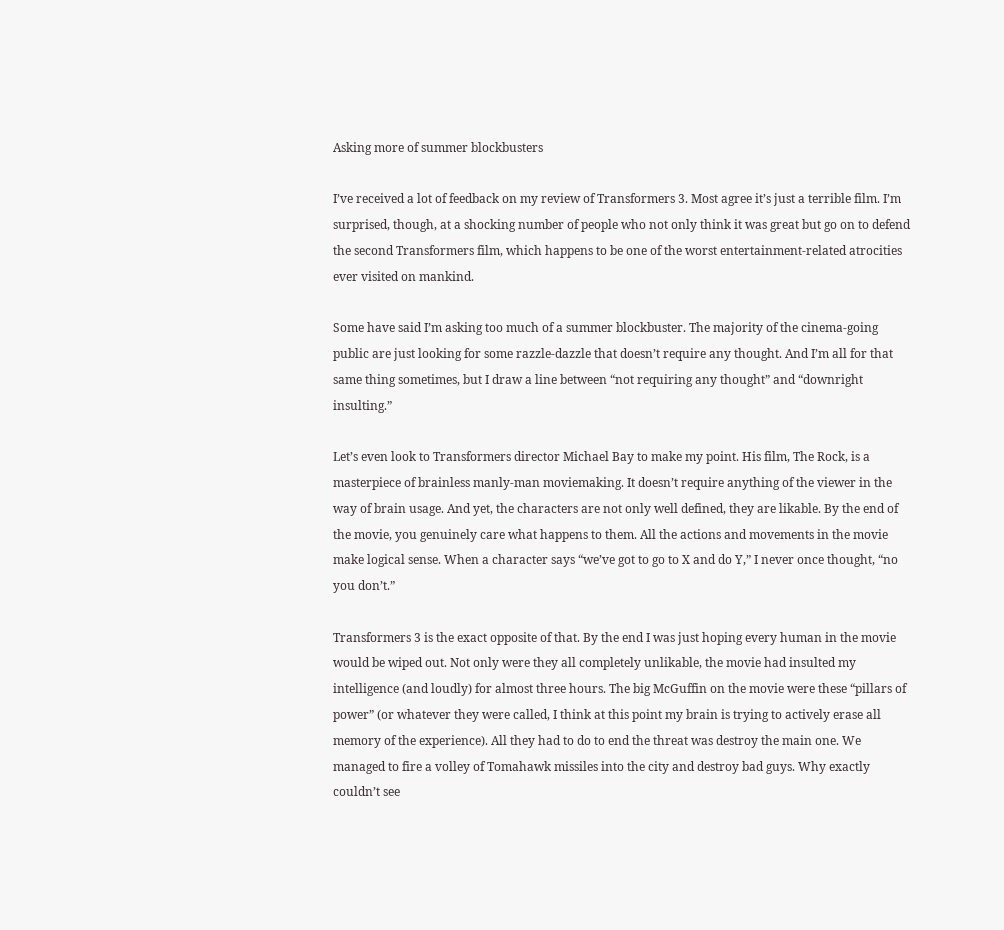Asking more of summer blockbusters

I’ve received a lot of feedback on my review of Transformers 3. Most agree it’s just a terrible film. I’m surprised, though, at a shocking number of people who not only think it was great but go on to defend the second Transformers film, which happens to be one of the worst entertainment-related atrocities ever visited on mankind.

Some have said I’m asking too much of a summer blockbuster. The majority of the cinema-going public are just looking for some razzle-dazzle that doesn’t require any thought. And I’m all for that same thing sometimes, but I draw a line between “not requiring any thought” and “downright insulting.”

Let’s even look to Transformers director Michael Bay to make my point. His film, The Rock, is a masterpiece of brainless manly-man moviemaking. It doesn’t require anything of the viewer in the way of brain usage. And yet, the characters are not only well defined, they are likable. By the end of the movie, you genuinely care what happens to them. All the actions and movements in the movie make logical sense. When a character says “we’ve got to go to X and do Y,” I never once thought, “no you don’t.”

Transformers 3 is the exact opposite of that. By the end I was just hoping every human in the movie would be wiped out. Not only were they all completely unlikable, the movie had insulted my intelligence (and loudly) for almost three hours. The big McGuffin on the movie were these “pillars of power” (or whatever they were called, I think at this point my brain is trying to actively erase all memory of the experience). All they had to do to end the threat was destroy the main one. We managed to fire a volley of Tomahawk missiles into the city and destroy bad guys. Why exactly couldn’t see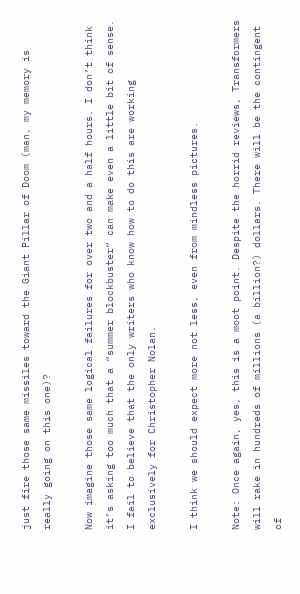just fire those same missiles toward the Giant Pillar of Doom (man, my memory is really going on this one)?

Now imagine those same logical failures for over two and a half hours. I don’t think it’s asking too much that a “summer blockbuster” can make even a little bit of sense. I fail to believe that the only writers who know how to do this are working exclusively for Christopher Nolan.

I think we should expect more not less, even from mindless pictures.

Note: Once again, yes, this is a moot point. Despite the horrid reviews, Transformers will rake in hundreds of millions (a billion?) dollars. There will be the contingent of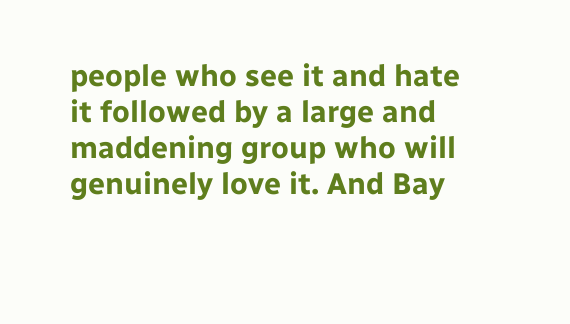people who see it and hate it followed by a large and maddening group who will genuinely love it. And Bay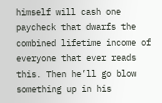himself will cash one paycheck that dwarfs the combined lifetime income of everyone that ever reads this. Then he’ll go blow something up in his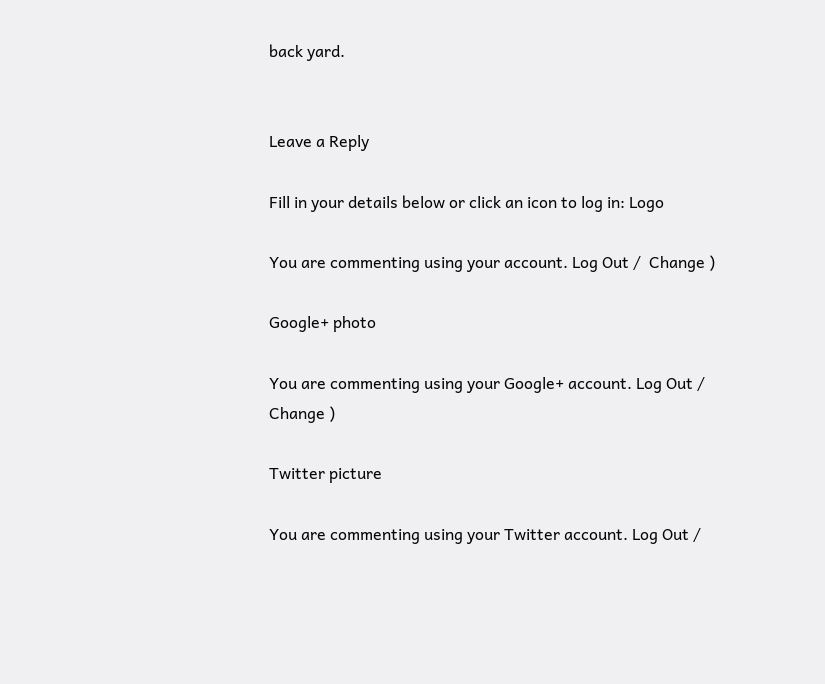back yard.


Leave a Reply

Fill in your details below or click an icon to log in: Logo

You are commenting using your account. Log Out /  Change )

Google+ photo

You are commenting using your Google+ account. Log Out /  Change )

Twitter picture

You are commenting using your Twitter account. Log Out /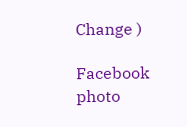Change )

Facebook photo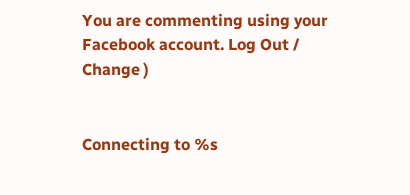You are commenting using your Facebook account. Log Out /  Change )


Connecting to %s